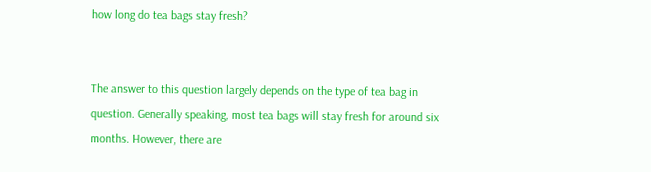how long do tea bags stay fresh?


The answer to this question largely depends on the type of tea bag in question. Generally speaking, most tea bags will stay fresh for around six months. However, there are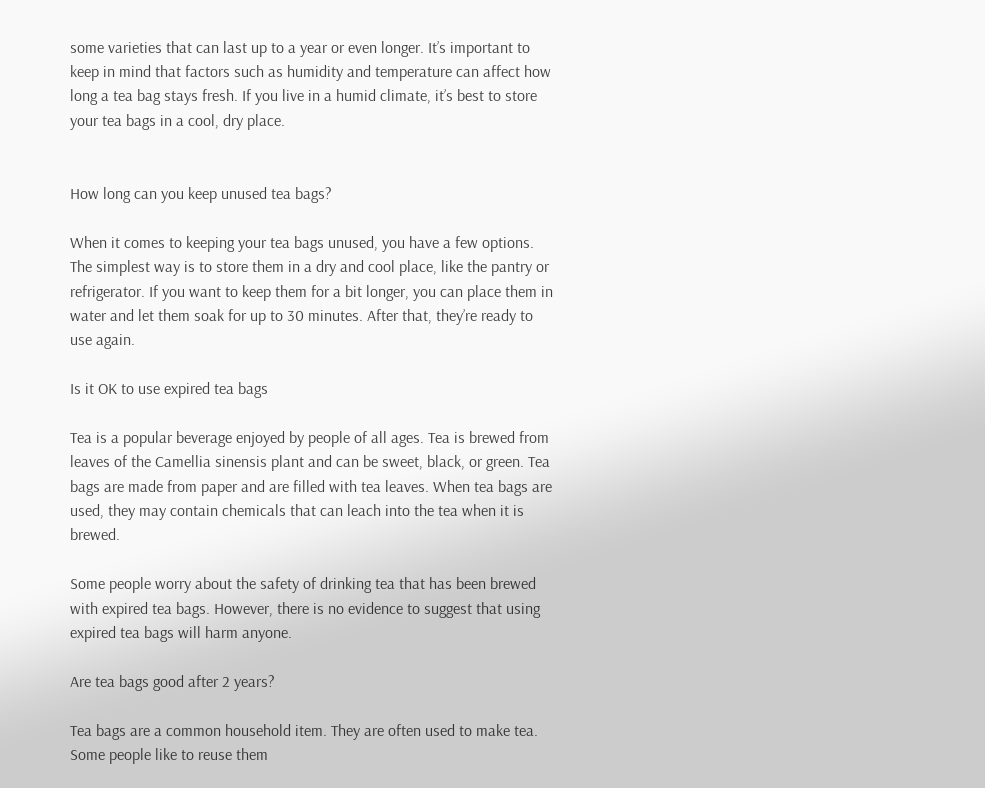some varieties that can last up to a year or even longer. It’s important to keep in mind that factors such as humidity and temperature can affect how long a tea bag stays fresh. If you live in a humid climate, it’s best to store your tea bags in a cool, dry place.


How long can you keep unused tea bags?

When it comes to keeping your tea bags unused, you have a few options. The simplest way is to store them in a dry and cool place, like the pantry or refrigerator. If you want to keep them for a bit longer, you can place them in water and let them soak for up to 30 minutes. After that, they’re ready to use again.

Is it OK to use expired tea bags

Tea is a popular beverage enjoyed by people of all ages. Tea is brewed from leaves of the Camellia sinensis plant and can be sweet, black, or green. Tea bags are made from paper and are filled with tea leaves. When tea bags are used, they may contain chemicals that can leach into the tea when it is brewed.

Some people worry about the safety of drinking tea that has been brewed with expired tea bags. However, there is no evidence to suggest that using expired tea bags will harm anyone.

Are tea bags good after 2 years?

Tea bags are a common household item. They are often used to make tea. Some people like to reuse them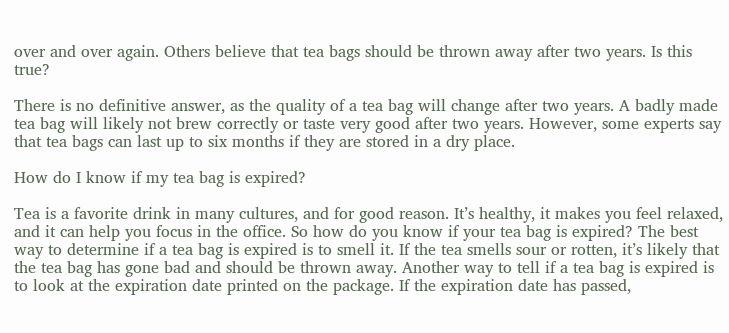over and over again. Others believe that tea bags should be thrown away after two years. Is this true?

There is no definitive answer, as the quality of a tea bag will change after two years. A badly made tea bag will likely not brew correctly or taste very good after two years. However, some experts say that tea bags can last up to six months if they are stored in a dry place.

How do I know if my tea bag is expired?

Tea is a favorite drink in many cultures, and for good reason. It’s healthy, it makes you feel relaxed, and it can help you focus in the office. So how do you know if your tea bag is expired? The best way to determine if a tea bag is expired is to smell it. If the tea smells sour or rotten, it’s likely that the tea bag has gone bad and should be thrown away. Another way to tell if a tea bag is expired is to look at the expiration date printed on the package. If the expiration date has passed,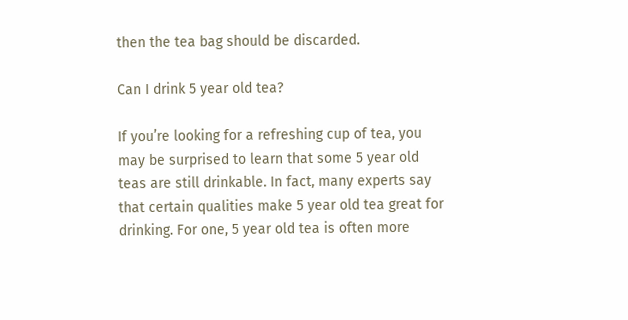then the tea bag should be discarded.

Can I drink 5 year old tea?

If you’re looking for a refreshing cup of tea, you may be surprised to learn that some 5 year old teas are still drinkable. In fact, many experts say that certain qualities make 5 year old tea great for drinking. For one, 5 year old tea is often more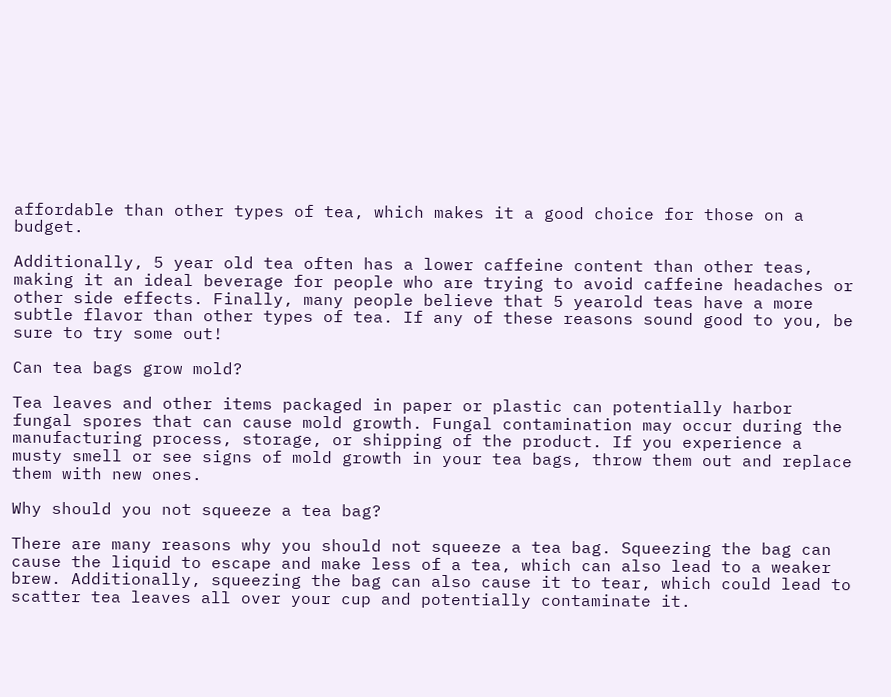affordable than other types of tea, which makes it a good choice for those on a budget.

Additionally, 5 year old tea often has a lower caffeine content than other teas, making it an ideal beverage for people who are trying to avoid caffeine headaches or other side effects. Finally, many people believe that 5 yearold teas have a more subtle flavor than other types of tea. If any of these reasons sound good to you, be sure to try some out!

Can tea bags grow mold?

Tea leaves and other items packaged in paper or plastic can potentially harbor fungal spores that can cause mold growth. Fungal contamination may occur during the manufacturing process, storage, or shipping of the product. If you experience a musty smell or see signs of mold growth in your tea bags, throw them out and replace them with new ones.

Why should you not squeeze a tea bag?

There are many reasons why you should not squeeze a tea bag. Squeezing the bag can cause the liquid to escape and make less of a tea, which can also lead to a weaker brew. Additionally, squeezing the bag can also cause it to tear, which could lead to scatter tea leaves all over your cup and potentially contaminate it.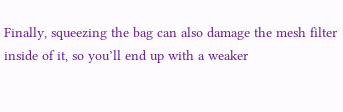Finally, squeezing the bag can also damage the mesh filter inside of it, so you’ll end up with a weaker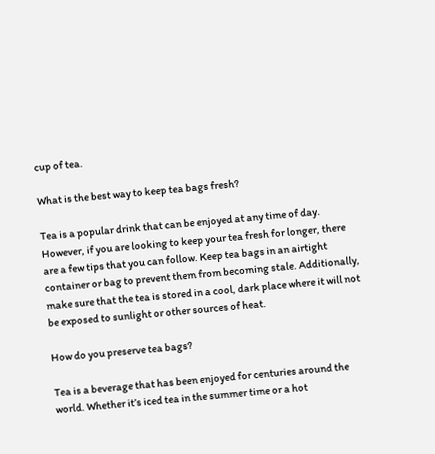cup of tea.

What is the best way to keep tea bags fresh?

Tea is a popular drink that can be enjoyed at any time of day. However, if you are looking to keep your tea fresh for longer, there are a few tips that you can follow. Keep tea bags in an airtight container or bag to prevent them from becoming stale. Additionally, make sure that the tea is stored in a cool, dark place where it will not be exposed to sunlight or other sources of heat.

How do you preserve tea bags?

Tea is a beverage that has been enjoyed for centuries around the world. Whether it’s iced tea in the summer time or a hot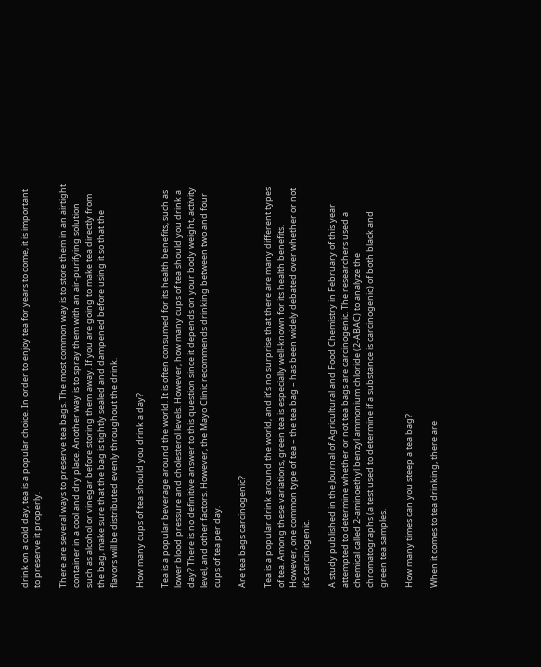drink on a cold day, tea is a popular choice. In order to enjoy tea for years to come, it is important to preserve it properly.

There are several ways to preserve tea bags. The most common way is to store them in an airtight container in a cool and dry place. Another way is to spray them with an air-purifying solution such as alcohol or vinegar before storing them away. If you are going to make tea directly from the bag, make sure that the bag is tightly sealed and dampened before using it so that the flavors will be distributed evenly throughout the drink.

How many cups of tea should you drink a day?

Tea is a popular beverage around the world. It is often consumed for its health benefits, such as lower blood pressure and cholesterol levels. However, how many cups of tea should you drink a day? There is no definitive answer to this question since it depends on your body weight, activity level, and other factors. However, the Mayo Clinic recommends drinking between two and four cups of tea per day.

Are tea bags carcinogenic?

Tea is a popular drink around the world, and it’s no surprise that there are many different types of tea. Among these variations, green tea is especially well-known for its health benefits. However, one common type of tea – the tea bag – has been widely debated over whether or not it’s carcinogenic.

A study published in the Journal of Agricultural and Food Chemistry in February of this year attempted to determine whether or not tea bags are carcinogenic. The researchers used a chemical called 2-aminoethyl benzyl ammonium chloride (2-ABAC) to analyze the chromatographs (a test used to determine if a substance is carcinogenic) of both black and green tea samples.

How many times can you steep a tea bag?

When it comes to tea drinking, there are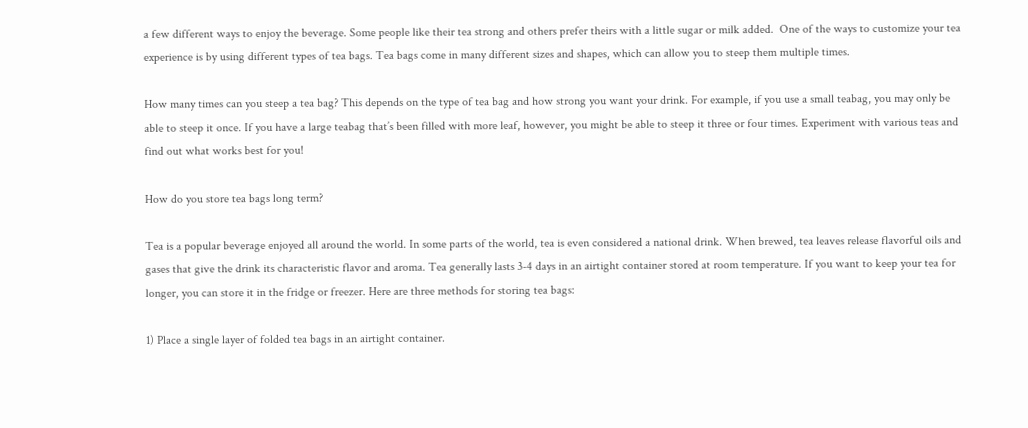a few different ways to enjoy the beverage. Some people like their tea strong and others prefer theirs with a little sugar or milk added.  One of the ways to customize your tea experience is by using different types of tea bags. Tea bags come in many different sizes and shapes, which can allow you to steep them multiple times.

How many times can you steep a tea bag? This depends on the type of tea bag and how strong you want your drink. For example, if you use a small teabag, you may only be able to steep it once. If you have a large teabag that’s been filled with more leaf, however, you might be able to steep it three or four times. Experiment with various teas and find out what works best for you!

How do you store tea bags long term?

Tea is a popular beverage enjoyed all around the world. In some parts of the world, tea is even considered a national drink. When brewed, tea leaves release flavorful oils and gases that give the drink its characteristic flavor and aroma. Tea generally lasts 3-4 days in an airtight container stored at room temperature. If you want to keep your tea for longer, you can store it in the fridge or freezer. Here are three methods for storing tea bags:

1) Place a single layer of folded tea bags in an airtight container.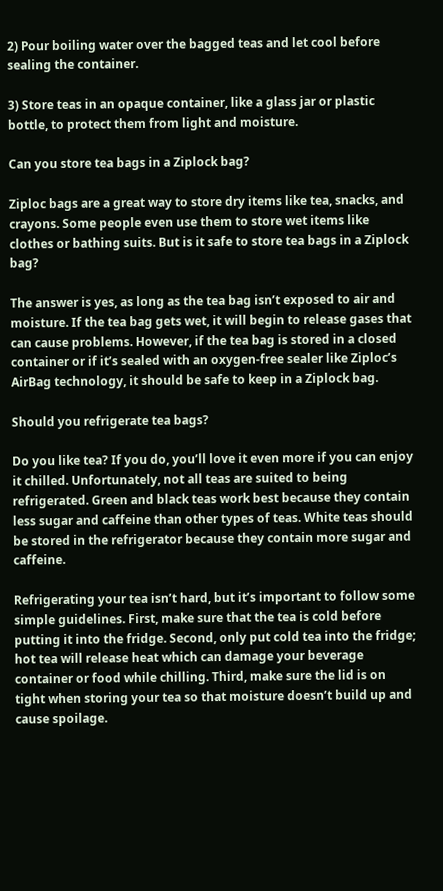2) Pour boiling water over the bagged teas and let cool before sealing the container.

3) Store teas in an opaque container, like a glass jar or plastic bottle, to protect them from light and moisture.

Can you store tea bags in a Ziplock bag?

Ziploc bags are a great way to store dry items like tea, snacks, and crayons. Some people even use them to store wet items like clothes or bathing suits. But is it safe to store tea bags in a Ziplock bag?

The answer is yes, as long as the tea bag isn’t exposed to air and moisture. If the tea bag gets wet, it will begin to release gases that can cause problems. However, if the tea bag is stored in a closed container or if it’s sealed with an oxygen-free sealer like Ziploc’s AirBag technology, it should be safe to keep in a Ziplock bag.

Should you refrigerate tea bags?

Do you like tea? If you do, you’ll love it even more if you can enjoy it chilled. Unfortunately, not all teas are suited to being refrigerated. Green and black teas work best because they contain less sugar and caffeine than other types of teas. White teas should be stored in the refrigerator because they contain more sugar and caffeine.

Refrigerating your tea isn’t hard, but it’s important to follow some simple guidelines. First, make sure that the tea is cold before putting it into the fridge. Second, only put cold tea into the fridge; hot tea will release heat which can damage your beverage container or food while chilling. Third, make sure the lid is on tight when storing your tea so that moisture doesn’t build up and cause spoilage.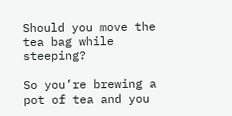Should you move the tea bag while steeping?

So you’re brewing a pot of tea and you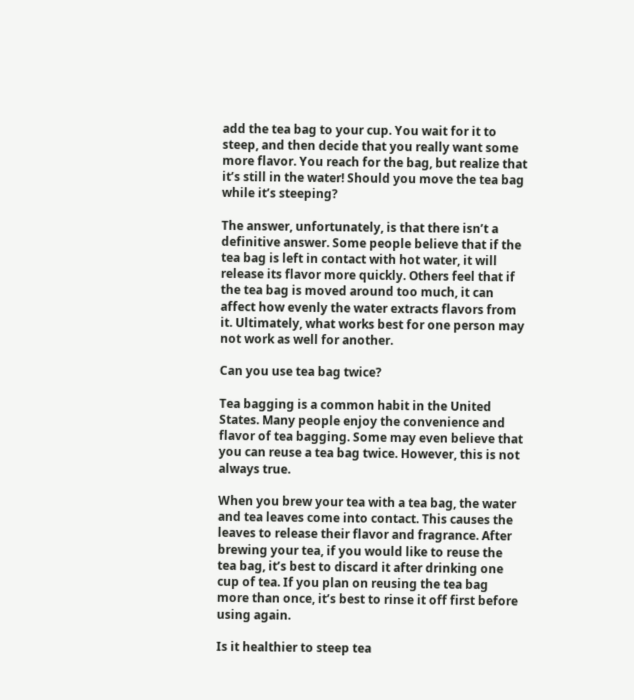add the tea bag to your cup. You wait for it to steep, and then decide that you really want some more flavor. You reach for the bag, but realize that it’s still in the water! Should you move the tea bag while it’s steeping?

The answer, unfortunately, is that there isn’t a definitive answer. Some people believe that if the tea bag is left in contact with hot water, it will release its flavor more quickly. Others feel that if the tea bag is moved around too much, it can affect how evenly the water extracts flavors from it. Ultimately, what works best for one person may not work as well for another.

Can you use tea bag twice?

Tea bagging is a common habit in the United States. Many people enjoy the convenience and flavor of tea bagging. Some may even believe that you can reuse a tea bag twice. However, this is not always true.

When you brew your tea with a tea bag, the water and tea leaves come into contact. This causes the leaves to release their flavor and fragrance. After brewing your tea, if you would like to reuse the tea bag, it’s best to discard it after drinking one cup of tea. If you plan on reusing the tea bag more than once, it’s best to rinse it off first before using again.

Is it healthier to steep tea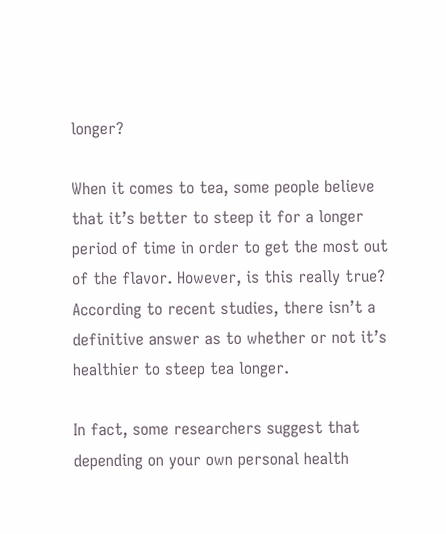longer?

When it comes to tea, some people believe that it’s better to steep it for a longer period of time in order to get the most out of the flavor. However, is this really true? According to recent studies, there isn’t a definitive answer as to whether or not it’s healthier to steep tea longer.

In fact, some researchers suggest that depending on your own personal health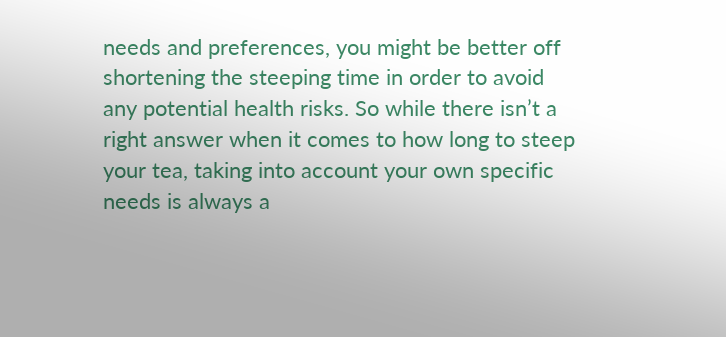needs and preferences, you might be better off shortening the steeping time in order to avoid any potential health risks. So while there isn’t a right answer when it comes to how long to steep your tea, taking into account your own specific needs is always a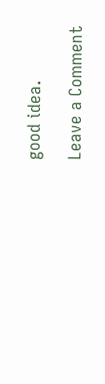good idea.

Leave a Comment